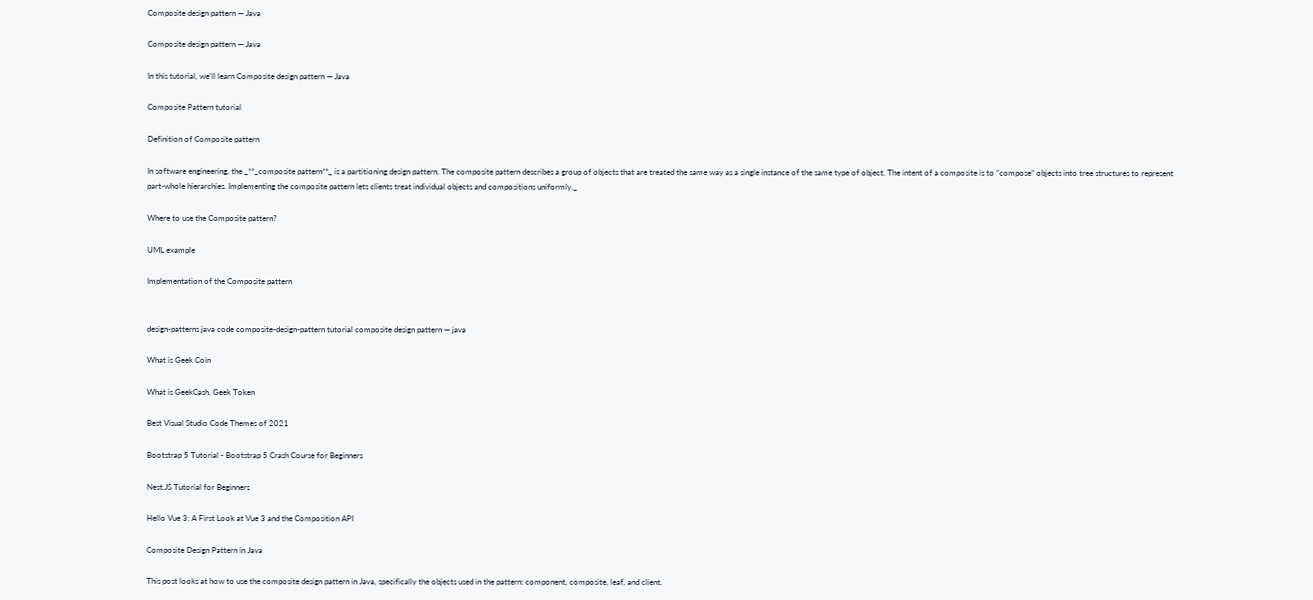Composite design pattern — Java

Composite design pattern — Java

In this tutorial, we'll learn Composite design pattern — Java

Composite Pattern tutorial

Definition of Composite pattern

In software engineering, the _**_composite pattern**_ is a partitioning design pattern. The composite pattern describes a group of objects that are treated the same way as a single instance of the same type of object. The intent of a composite is to “compose” objects into tree structures to represent part-whole hierarchies. Implementing the composite pattern lets clients treat individual objects and compositions uniformly._

Where to use the Composite pattern?

UML example

Implementation of the Composite pattern


design-patterns java code composite-design-pattern tutorial composite design pattern — java

What is Geek Coin

What is GeekCash, Geek Token

Best Visual Studio Code Themes of 2021

Bootstrap 5 Tutorial - Bootstrap 5 Crash Course for Beginners

Nest.JS Tutorial for Beginners

Hello Vue 3: A First Look at Vue 3 and the Composition API

Composite Design Pattern in Java

This post looks at how to use the composite design pattern in Java, specifically the objects used in the pattern: component, composite, leaf, and client.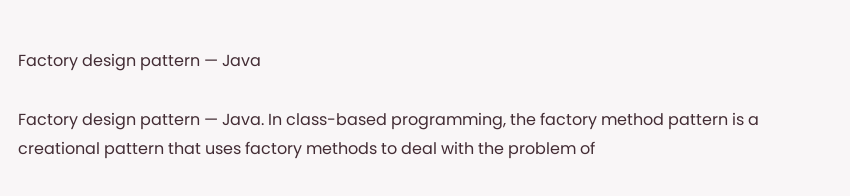Factory design pattern — Java

Factory design pattern — Java. In class-based programming, the factory method pattern is a creational pattern that uses factory methods to deal with the problem of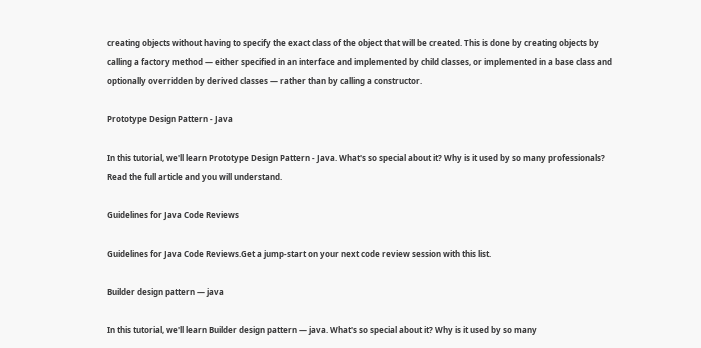creating objects without having to specify the exact class of the object that will be created. This is done by creating objects by calling a factory method — either specified in an interface and implemented by child classes, or implemented in a base class and optionally overridden by derived classes — rather than by calling a constructor.

Prototype Design Pattern - Java

In this tutorial, we'll learn Prototype Design Pattern - Java. What's so special about it? Why is it used by so many professionals? Read the full article and you will understand.

Guidelines for Java Code Reviews

Guidelines for Java Code Reviews.Get a jump-start on your next code review session with this list.

Builder design pattern — java

In this tutorial, we'll learn Builder design pattern — java. What's so special about it? Why is it used by so many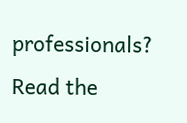professionals? Read the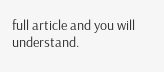full article and you will understand.